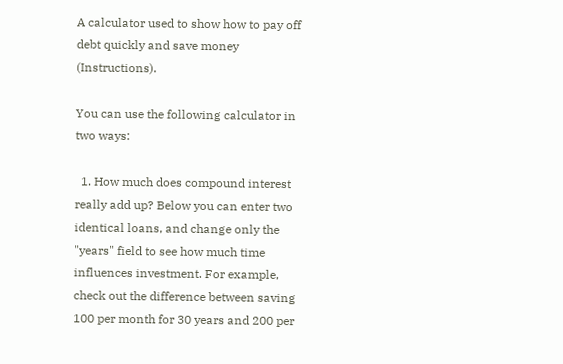A calculator used to show how to pay off debt quickly and save money (Instructions).

You can use the following calculator in two ways:

  1. How much does compound interest really add up? Below you can enter two identical loans, and change only the "years" field to see how much time influences investment. For example, check out the difference between saving 100 per month for 30 years and 200 per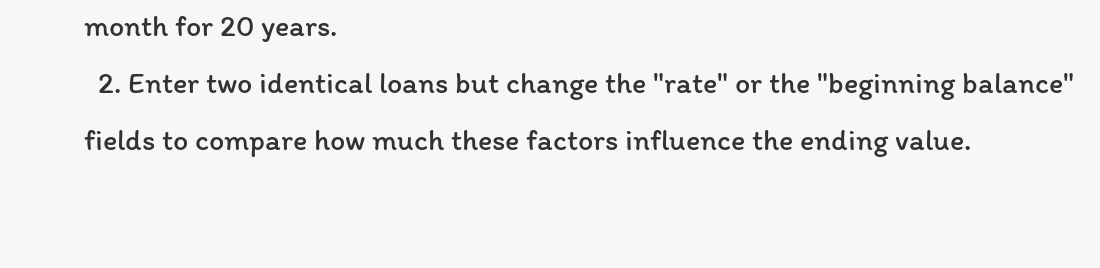month for 20 years.
  2. Enter two identical loans but change the "rate" or the "beginning balance" fields to compare how much these factors influence the ending value.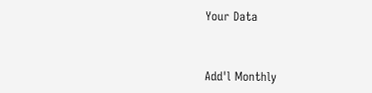Your Data



Add'l Monthly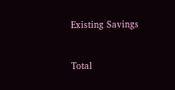Existing Savings


Total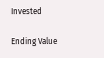Invested

Ending Value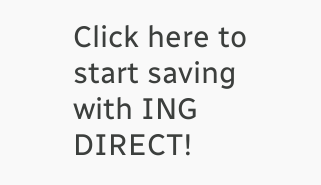Click here to start saving with ING DIRECT!